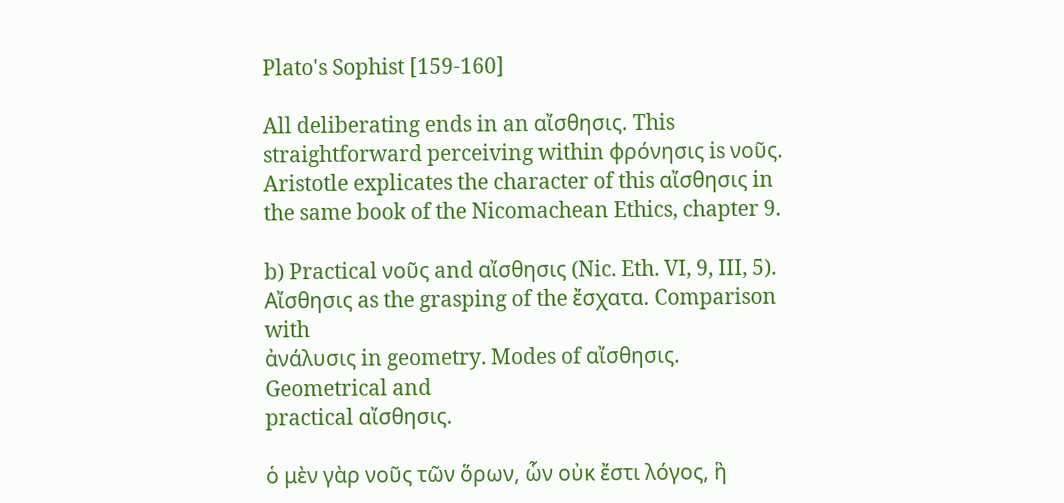Plato's Sophist [159-160]

All deliberating ends in an αἴσθησις. This straightforward perceiving within φρόνησις is νοῦς. Aristotle explicates the character of this αἴσθησις in the same book of the Nicomachean Ethics, chapter 9.

b) Practical νοῦς and αἴσθησις (Nic. Eth. VI, 9, III, 5).
Αἴσθησις as the grasping of the ἔσχατα. Comparison with
ἀνάλυσις in geometry. Modes of αἴσθησις. Geometrical and
practical αἴσθησις.

ὁ μὲν γὰρ νοῦς τῶν ὅρων, ὧν οὐκ ἔστι λόγος, ἣ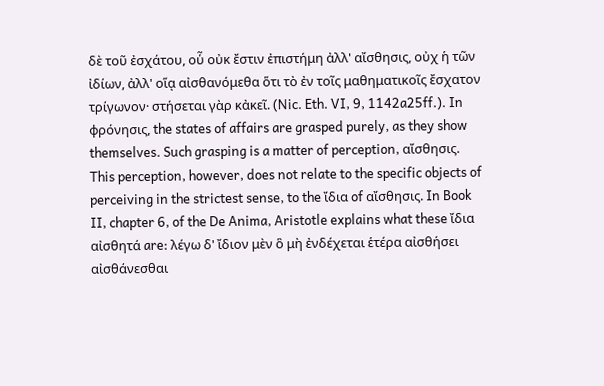δὲ τοῦ ἐσχάτου, οὗ οὐκ ἔστιν ἐπιστήμη ἀλλ' αἴσθησις, οὐχ ἡ τῶν ἰδίων, ἀλλ' οἵᾳ αἰσθανόμεθα ὅτι τὸ ἐν τοῖς μαθηματικοῖς ἔσχατον τρίγωνον· στήσεται γὰρ κἀκεῖ. (Nic. Eth. VI, 9, 1142a25ff.). In φρόνησις, the states of affairs are grasped purely, as they show themselves. Such grasping is a matter of perception, αἴσθησις. This perception, however, does not relate to the specific objects of perceiving in the strictest sense, to the ἴδια of αἴσθησις. In Book II, chapter 6, of the De Anima, Aristotle explains what these ἴδια αἰσθητά are: λέγω δ' ἴδιον μὲν ὃ μὴ ἐνδέχεται ἑτέρα αἰσθήσει αἰσθάνεσθαι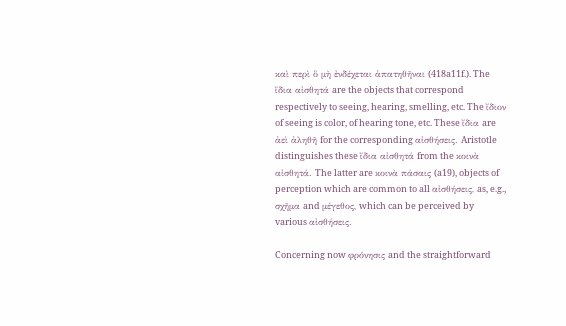καὶ περὶ ὃ μὴ ἐνδέχεται ἀπατηθῆναι (418a11f.). The ἴδια αἰσθητά are the objects that correspond respectively to seeing, hearing, smelling, etc. The ἴδιον of seeing is color, of hearing tone, etc. These ἴδια are ἀεὶ ἀληθῆ for the corresponding αἰσθήσεις. Aristotle distinguishes these ἴδια αἰσθητά from the κοινὰ αἰσθητά. The latter are κοινὰ πάσαις (a19), objects of perception which are common to all αἰσθήσεις, as, e.g., σχῆμα and μέγεθος, which can be perceived by various αἰσθήσεις.

Concerning now φρόνησις and the straightforward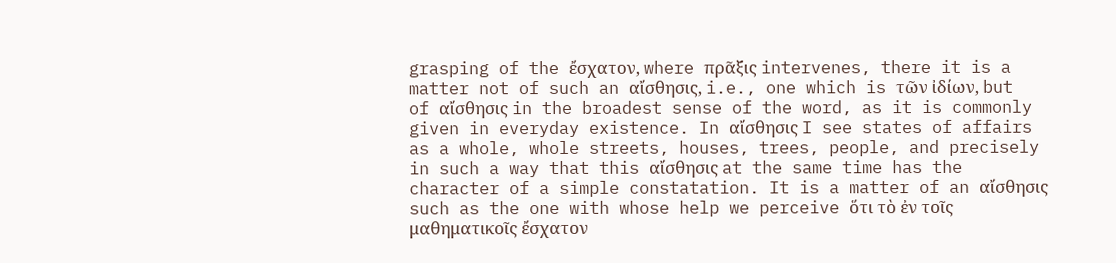grasping of the ἔσχατον, where πρᾶξις intervenes, there it is a matter not of such an αἴσθησις, i.e., one which is τῶν ἰδίων, but of αἴσθησις in the broadest sense of the word, as it is commonly given in everyday existence. In αἴσθησις I see states of affairs as a whole, whole streets, houses, trees, people, and precisely in such a way that this αἴσθησις at the same time has the character of a simple constatation. It is a matter of an αἴσθησις such as the one with whose help we perceive ὅτι τὸ ἐν τοῖς μαθηματικοῖς ἔσχατον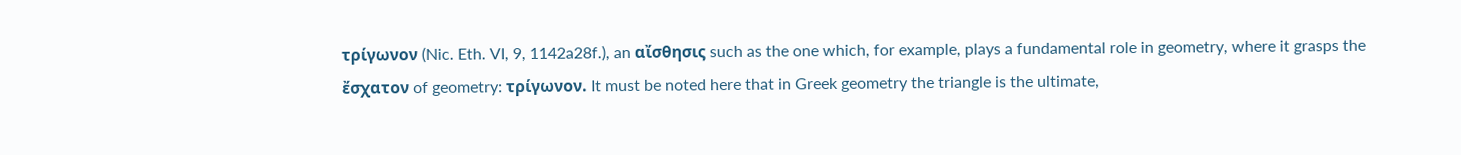τρίγωνον (Nic. Eth. VI, 9, 1142a28f.), an αἴσθησις such as the one which, for example, plays a fundamental role in geometry, where it grasps the ἔσχατον of geometry: τρίγωνον. It must be noted here that in Greek geometry the triangle is the ultimate,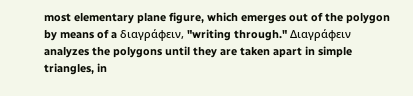most elementary plane figure, which emerges out of the polygon by means of a διαγράφειν, "writing through." Διαγράφειν analyzes the polygons until they are taken apart in simple triangles, in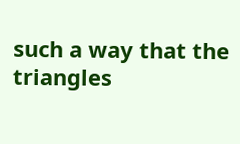such a way that the triangles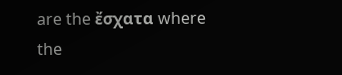are the ἔσχατα where the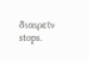διαιρεῖν stops.